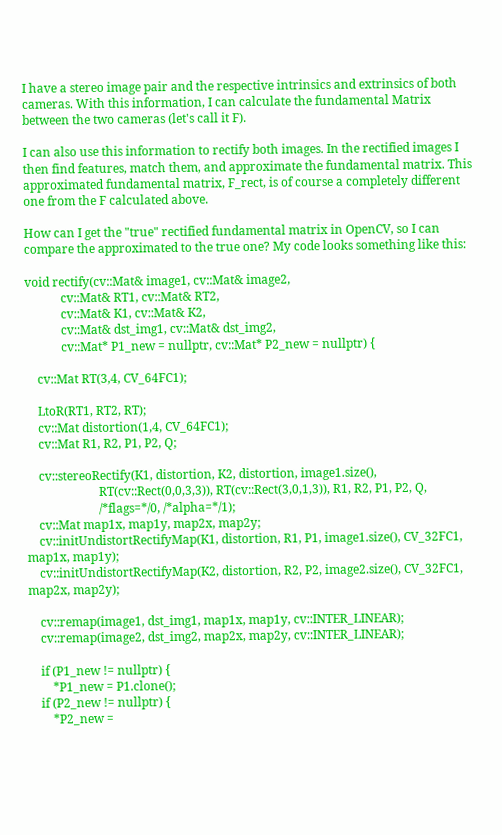I have a stereo image pair and the respective intrinsics and extrinsics of both cameras. With this information, I can calculate the fundamental Matrix between the two cameras (let's call it F).

I can also use this information to rectify both images. In the rectified images I then find features, match them, and approximate the fundamental matrix. This approximated fundamental matrix, F_rect, is of course a completely different one from the F calculated above.

How can I get the "true" rectified fundamental matrix in OpenCV, so I can compare the approximated to the true one? My code looks something like this:

void rectify(cv::Mat& image1, cv::Mat& image2,
            cv::Mat& RT1, cv::Mat& RT2,
            cv::Mat& K1, cv::Mat& K2,
            cv::Mat& dst_img1, cv::Mat& dst_img2,
            cv::Mat* P1_new = nullptr, cv::Mat* P2_new = nullptr) {

    cv::Mat RT(3,4, CV_64FC1);

    LtoR(RT1, RT2, RT);
    cv::Mat distortion(1,4, CV_64FC1);
    cv::Mat R1, R2, P1, P2, Q;

    cv::stereoRectify(K1, distortion, K2, distortion, image1.size(),
                        RT(cv::Rect(0,0,3,3)), RT(cv::Rect(3,0,1,3)), R1, R2, P1, P2, Q,
                        /*flags=*/0, /*alpha=*/1);
    cv::Mat map1x, map1y, map2x, map2y;
    cv::initUndistortRectifyMap(K1, distortion, R1, P1, image1.size(), CV_32FC1, map1x, map1y);
    cv::initUndistortRectifyMap(K2, distortion, R2, P2, image2.size(), CV_32FC1, map2x, map2y);

    cv::remap(image1, dst_img1, map1x, map1y, cv::INTER_LINEAR);
    cv::remap(image2, dst_img2, map2x, map2y, cv::INTER_LINEAR);

    if (P1_new != nullptr) {
        *P1_new = P1.clone();
    if (P2_new != nullptr) {
        *P2_new =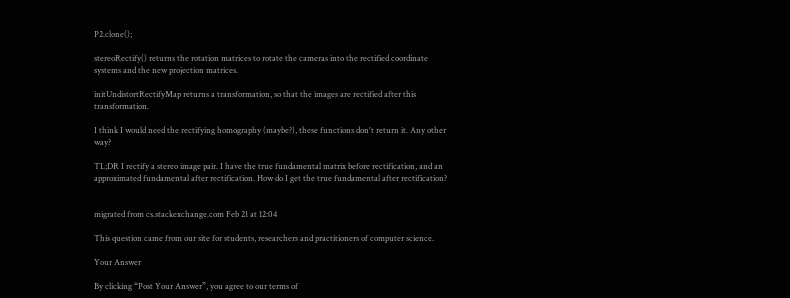P2.clone();

stereoRectify() returns the rotation matrices to rotate the cameras into the rectified coordinate systems and the new projection matrices.

initUndistortRectifyMap returns a transformation, so that the images are rectified after this transformation.

I think I would need the rectifying homography (maybe?), these functions don't return it. Any other way?

TL;DR I rectify a stereo image pair. I have the true fundamental matrix before rectification, and an approximated fundamental after rectification. How do I get the true fundamental after rectification?


migrated from cs.stackexchange.com Feb 21 at 12:04

This question came from our site for students, researchers and practitioners of computer science.

Your Answer

By clicking “Post Your Answer”, you agree to our terms of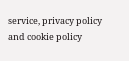service, privacy policy and cookie policy